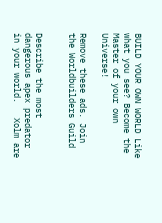BUILD YOUR OWN WORLD Like what you see? Become the Master of your own Universe!

Remove these ads. Join the Worldbuilders Guild


Describe the most dangerous apex predator in your world.   Xolm are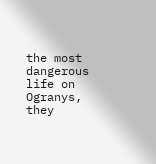the most dangerous life on Ogranys, they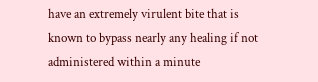have an extremely virulent bite that is known to bypass nearly any healing if not administered within a minute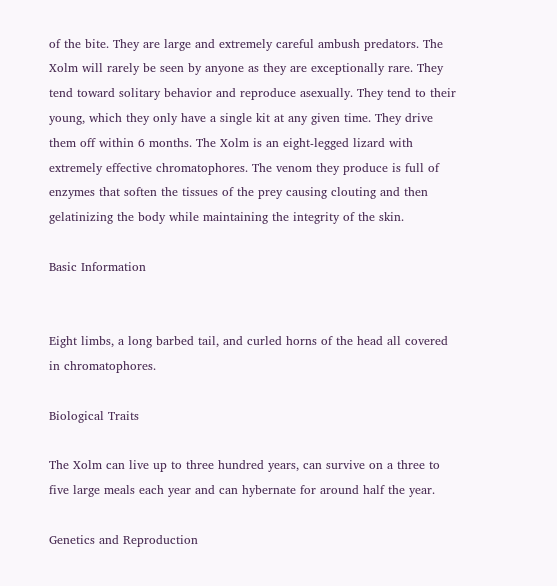of the bite. They are large and extremely careful ambush predators. The Xolm will rarely be seen by anyone as they are exceptionally rare. They tend toward solitary behavior and reproduce asexually. They tend to their young, which they only have a single kit at any given time. They drive them off within 6 months. The Xolm is an eight-legged lizard with extremely effective chromatophores. The venom they produce is full of enzymes that soften the tissues of the prey causing clouting and then gelatinizing the body while maintaining the integrity of the skin.

Basic Information


Eight limbs, a long barbed tail, and curled horns of the head all covered in chromatophores.

Biological Traits

The Xolm can live up to three hundred years, can survive on a three to five large meals each year and can hybernate for around half the year.

Genetics and Reproduction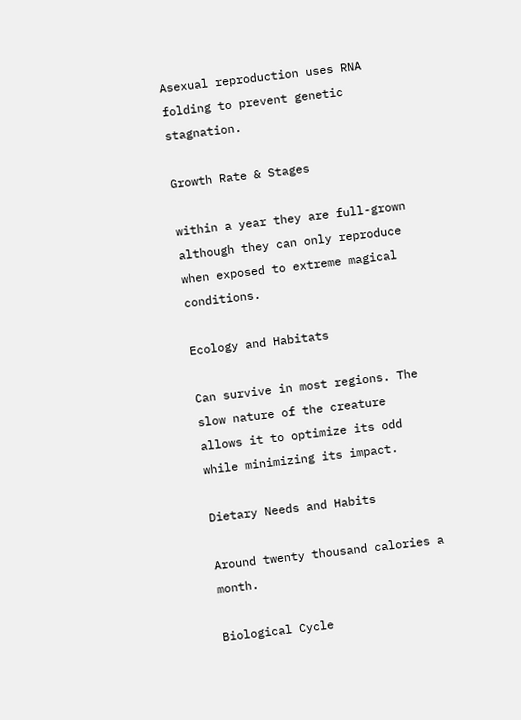Asexual reproduction uses RNA folding to prevent genetic stagnation.

Growth Rate & Stages

within a year they are full-grown although they can only reproduce when exposed to extreme magical conditions.

Ecology and Habitats

Can survive in most regions. The slow nature of the creature allows it to optimize its odd while minimizing its impact.

Dietary Needs and Habits

Around twenty thousand calories a month.

Biological Cycle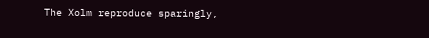The Xolm reproduce sparingly,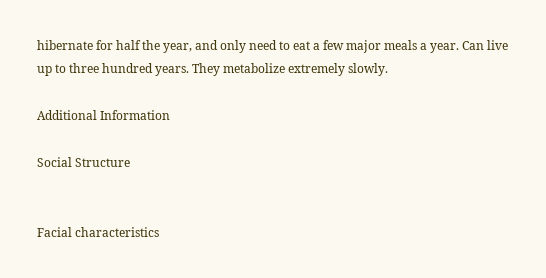hibernate for half the year, and only need to eat a few major meals a year. Can live up to three hundred years. They metabolize extremely slowly.

Additional Information

Social Structure


Facial characteristics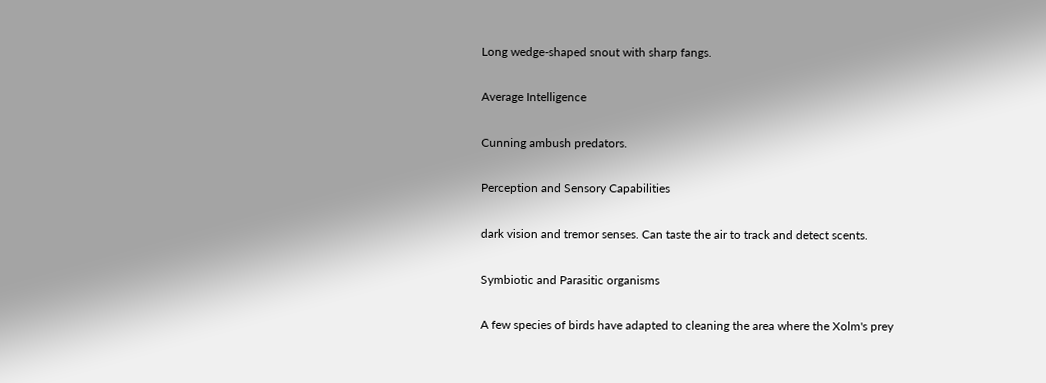Long wedge-shaped snout with sharp fangs.

Average Intelligence

Cunning ambush predators.

Perception and Sensory Capabilities

dark vision and tremor senses. Can taste the air to track and detect scents.

Symbiotic and Parasitic organisms

A few species of birds have adapted to cleaning the area where the Xolm's prey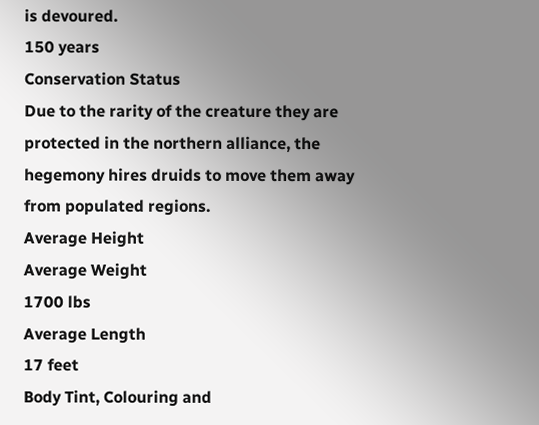is devoured.
150 years
Conservation Status
Due to the rarity of the creature they are protected in the northern alliance, the hegemony hires druids to move them away from populated regions.
Average Height
Average Weight
1700 lbs
Average Length
17 feet
Body Tint, Colouring and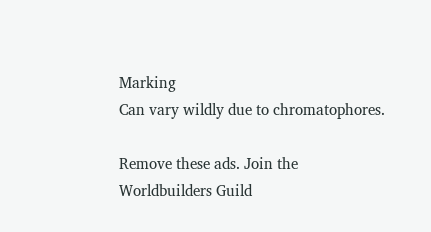Marking
Can vary wildly due to chromatophores.

Remove these ads. Join the Worldbuilders Guild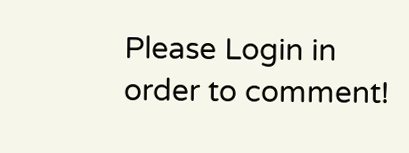Please Login in order to comment!